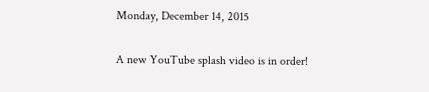Monday, December 14, 2015

A new YouTube splash video is in order!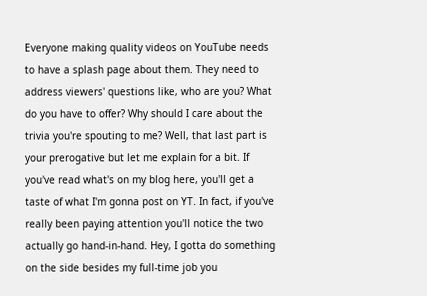Everyone making quality videos on YouTube needs to have a splash page about them. They need to address viewers' questions like, who are you? What do you have to offer? Why should I care about the trivia you're spouting to me? Well, that last part is your prerogative but let me explain for a bit. If you've read what's on my blog here, you'll get a taste of what I'm gonna post on YT. In fact, if you've really been paying attention you'll notice the two actually go hand-in-hand. Hey, I gotta do something on the side besides my full-time job you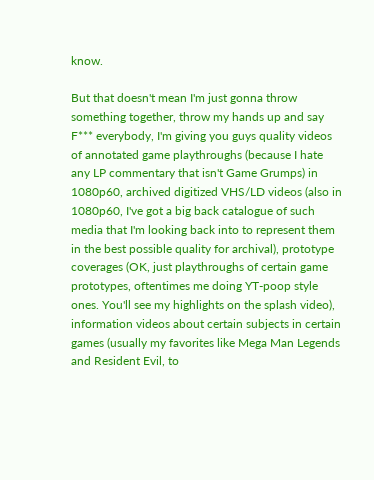know.

But that doesn't mean I'm just gonna throw something together, throw my hands up and say F*** everybody, I'm giving you guys quality videos of annotated game playthroughs (because I hate any LP commentary that isn't Game Grumps) in 1080p60, archived digitized VHS/LD videos (also in 1080p60, I've got a big back catalogue of such media that I'm looking back into to represent them in the best possible quality for archival), prototype coverages (OK, just playthroughs of certain game prototypes, oftentimes me doing YT-poop style ones. You'll see my highlights on the splash video), information videos about certain subjects in certain games (usually my favorites like Mega Man Legends and Resident Evil, to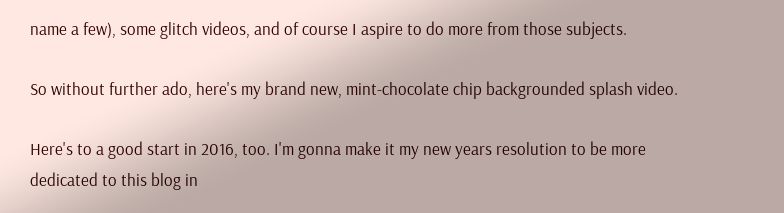name a few), some glitch videos, and of course I aspire to do more from those subjects.

So without further ado, here's my brand new, mint-chocolate chip backgrounded splash video.

Here's to a good start in 2016, too. I'm gonna make it my new years resolution to be more dedicated to this blog in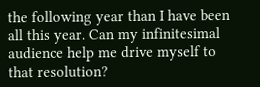the following year than I have been all this year. Can my infinitesimal audience help me drive myself to that resolution?